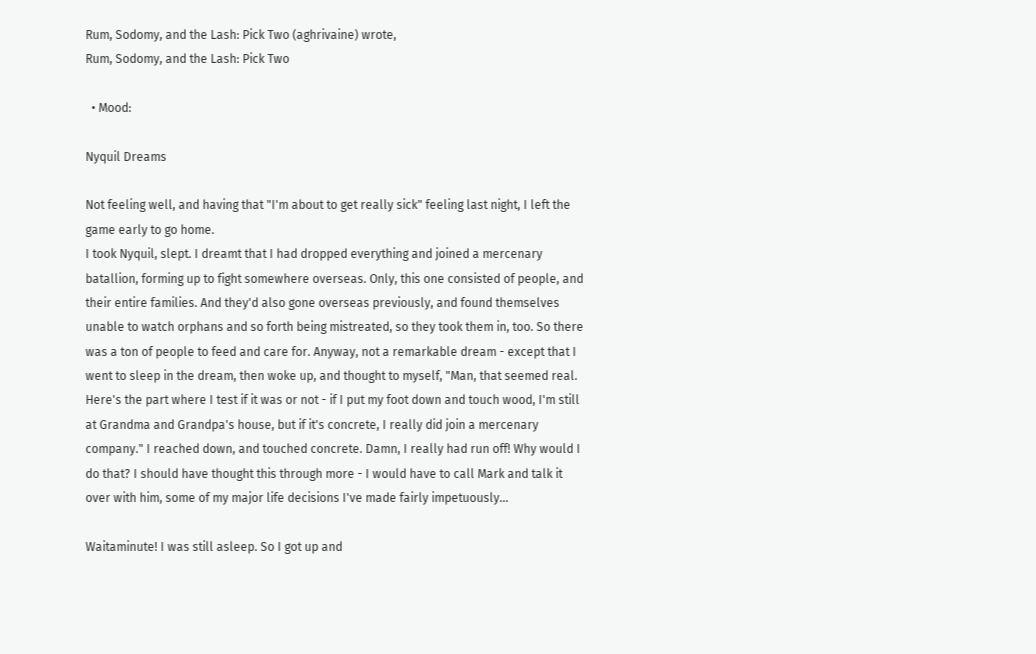Rum, Sodomy, and the Lash: Pick Two (aghrivaine) wrote,
Rum, Sodomy, and the Lash: Pick Two

  • Mood:

Nyquil Dreams

Not feeling well, and having that "I'm about to get really sick" feeling last night, I left the game early to go home.
I took Nyquil, slept. I dreamt that I had dropped everything and joined a mercenary batallion, forming up to fight somewhere overseas. Only, this one consisted of people, and their entire families. And they'd also gone overseas previously, and found themselves unable to watch orphans and so forth being mistreated, so they took them in, too. So there was a ton of people to feed and care for. Anyway, not a remarkable dream - except that I went to sleep in the dream, then woke up, and thought to myself, "Man, that seemed real. Here's the part where I test if it was or not - if I put my foot down and touch wood, I'm still at Grandma and Grandpa's house, but if it's concrete, I really did join a mercenary company." I reached down, and touched concrete. Damn, I really had run off! Why would I do that? I should have thought this through more - I would have to call Mark and talk it over with him, some of my major life decisions I've made fairly impetuously...

Waitaminute! I was still asleep. So I got up and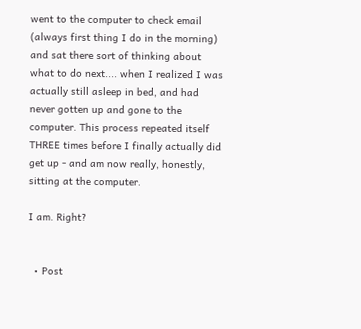went to the computer to check email (always first thing I do in the morning) and sat there sort of thinking about what to do next.... when I realized I was actually still asleep in bed, and had never gotten up and gone to the computer. This process repeated itself THREE times before I finally actually did get up - and am now really, honestly, sitting at the computer.

I am. Right?


  • Post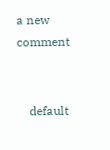a new comment


    default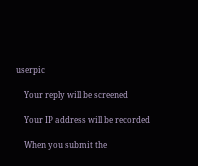userpic

    Your reply will be screened

    Your IP address will be recorded

    When you submit the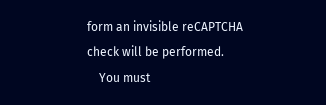form an invisible reCAPTCHA check will be performed.
    You must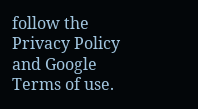follow the Privacy Policy and Google Terms of use.